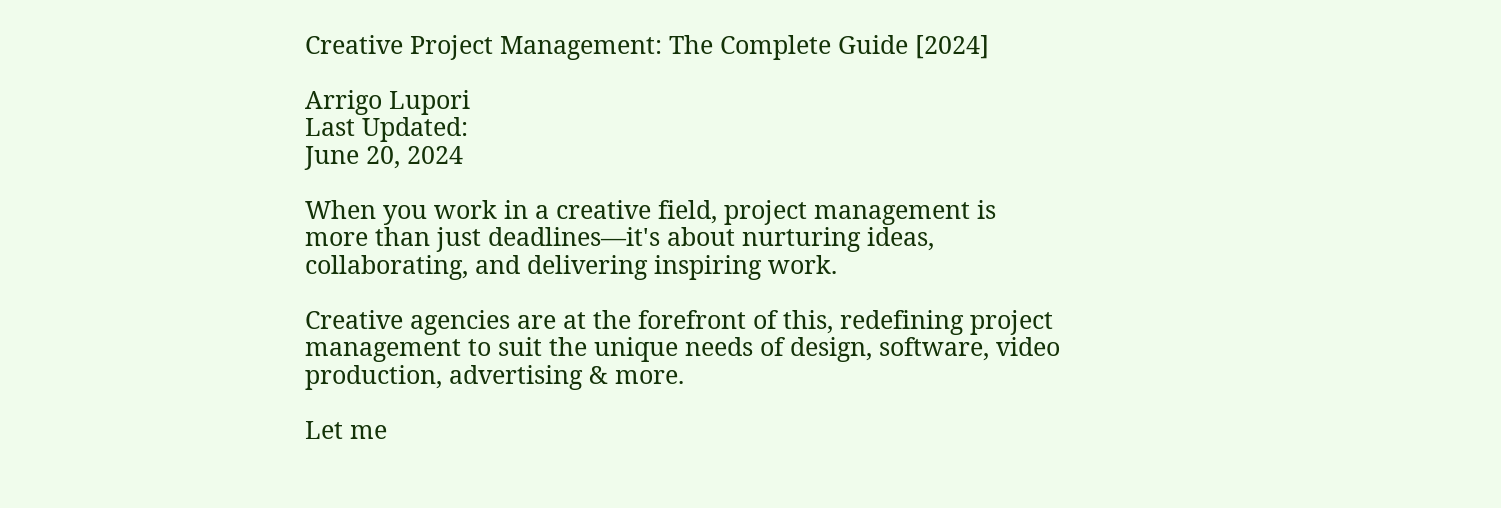Creative Project Management: The Complete Guide [2024]

Arrigo Lupori
Last Updated:
June 20, 2024

When you work in a creative field, project management is more than just deadlines—it's about nurturing ideas, collaborating, and delivering inspiring work.

Creative agencies are at the forefront of this, redefining project management to suit the unique needs of design, software, video production, advertising & more.

Let me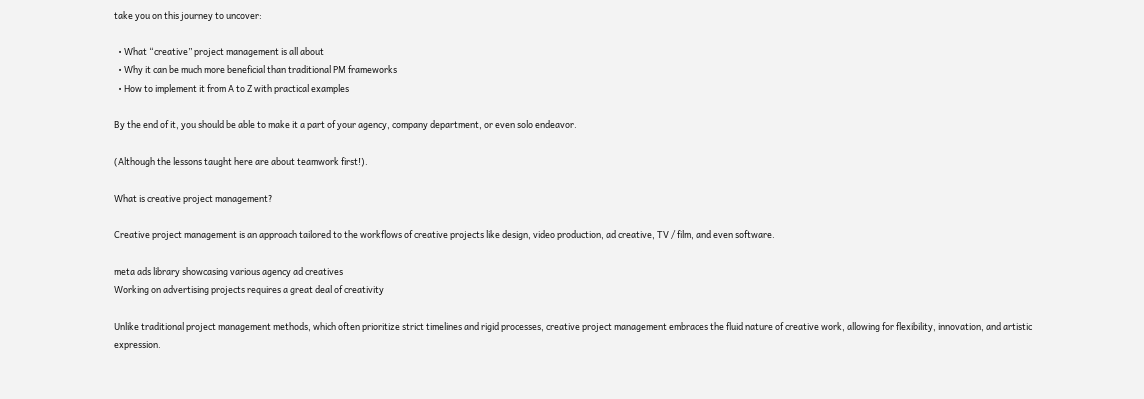take you on this journey to uncover:

  • What “creative” project management is all about
  • Why it can be much more beneficial than traditional PM frameworks
  • How to implement it from A to Z with practical examples

By the end of it, you should be able to make it a part of your agency, company department, or even solo endeavor.

(Although the lessons taught here are about teamwork first!).

What is creative project management?

Creative project management is an approach tailored to the workflows of creative projects like design, video production, ad creative, TV / film, and even software.

meta ads library showcasing various agency ad creatives
Working on advertising projects requires a great deal of creativity

Unlike traditional project management methods, which often prioritize strict timelines and rigid processes, creative project management embraces the fluid nature of creative work, allowing for flexibility, innovation, and artistic expression.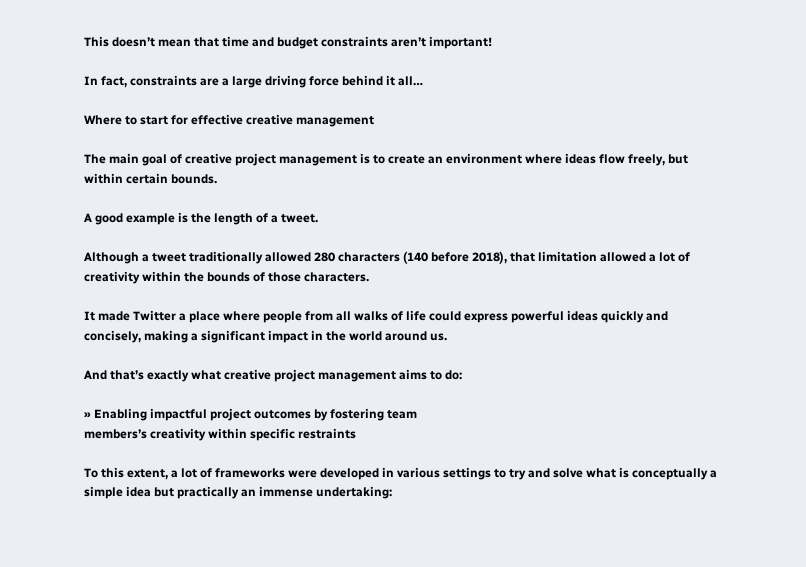This doesn’t mean that time and budget constraints aren’t important!

In fact, constraints are a large driving force behind it all…

Where to start for effective creative management

The main goal of creative project management is to create an environment where ideas flow freely, but within certain bounds.

A good example is the length of a tweet.

Although a tweet traditionally allowed 280 characters (140 before 2018), that limitation allowed a lot of creativity within the bounds of those characters.

It made Twitter a place where people from all walks of life could express powerful ideas quickly and concisely, making a significant impact in the world around us.

And that’s exactly what creative project management aims to do:

» Enabling impactful project outcomes by fostering team
members’s creativity within specific restraints

To this extent, a lot of frameworks were developed in various settings to try and solve what is conceptually a simple idea but practically an immense undertaking: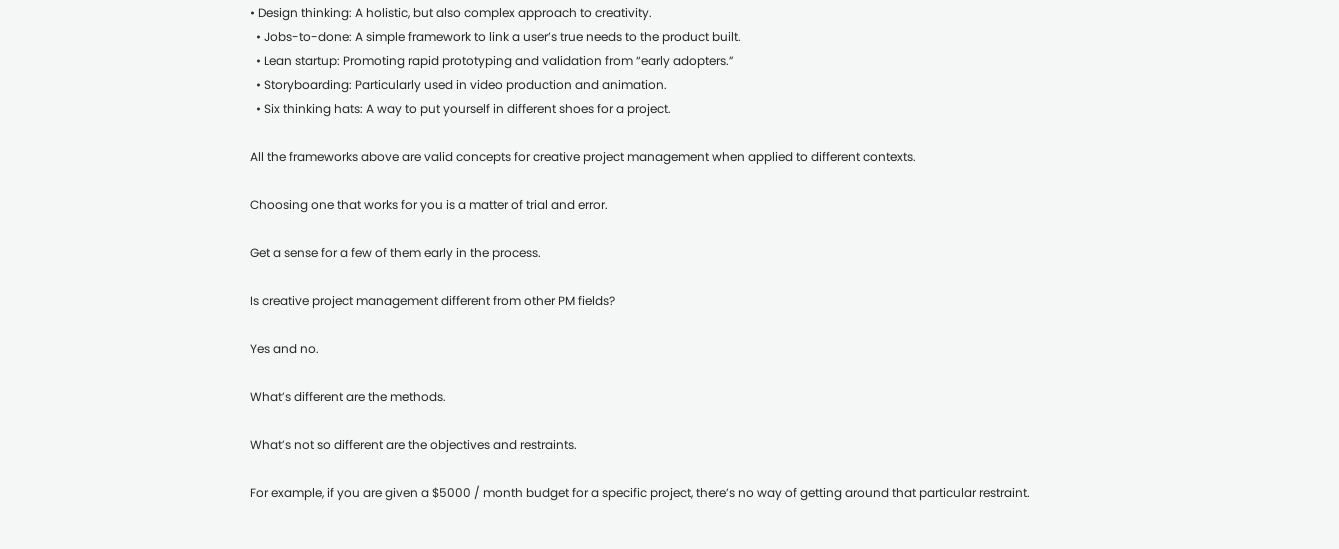• Design thinking: A holistic, but also complex approach to creativity.
  • Jobs-to-done: A simple framework to link a user’s true needs to the product built.
  • Lean startup: Promoting rapid prototyping and validation from “early adopters.”
  • Storyboarding: Particularly used in video production and animation.
  • Six thinking hats: A way to put yourself in different shoes for a project.

All the frameworks above are valid concepts for creative project management when applied to different contexts.

Choosing one that works for you is a matter of trial and error.

Get a sense for a few of them early in the process.

Is creative project management different from other PM fields?

Yes and no.

What’s different are the methods.

What’s not so different are the objectives and restraints.

For example, if you are given a $5000 / month budget for a specific project, there’s no way of getting around that particular restraint.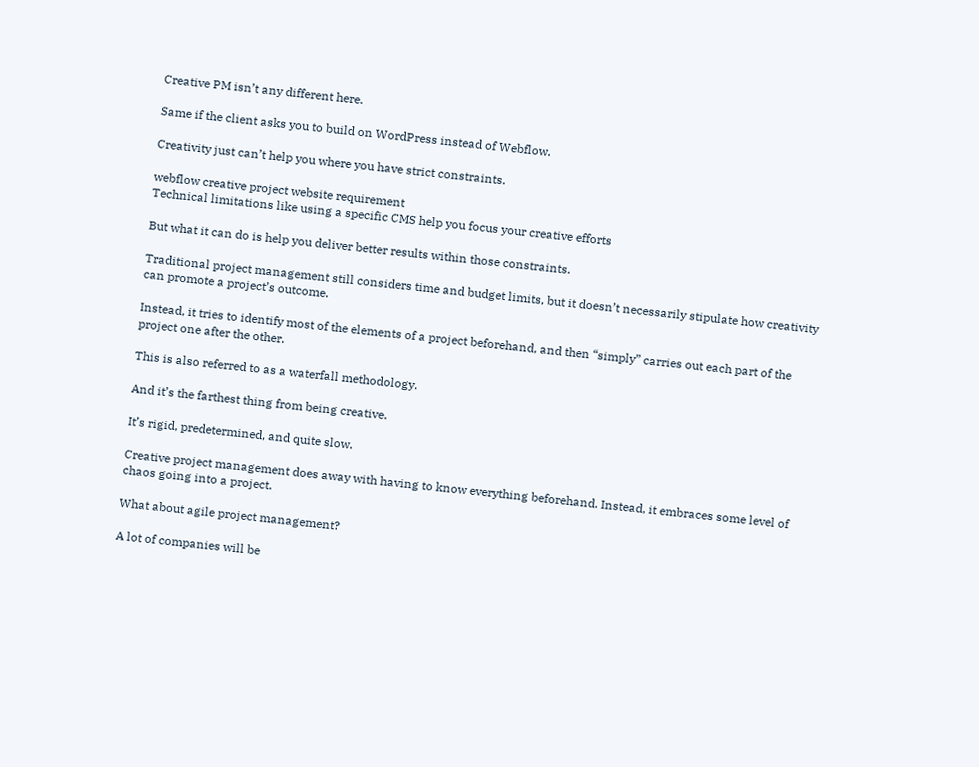Creative PM isn’t any different here.

Same if the client asks you to build on WordPress instead of Webflow.

Creativity just can’t help you where you have strict constraints.

webflow creative project website requirement
Technical limitations like using a specific CMS help you focus your creative efforts

But what it can do is help you deliver better results within those constraints.

Traditional project management still considers time and budget limits, but it doesn’t necessarily stipulate how creativity can promote a project’s outcome.

Instead, it tries to identify most of the elements of a project beforehand, and then “simply” carries out each part of the project one after the other.

This is also referred to as a waterfall methodology.

And it’s the farthest thing from being creative.

It’s rigid, predetermined, and quite slow.

Creative project management does away with having to know everything beforehand. Instead, it embraces some level of chaos going into a project.

What about agile project management?

A lot of companies will be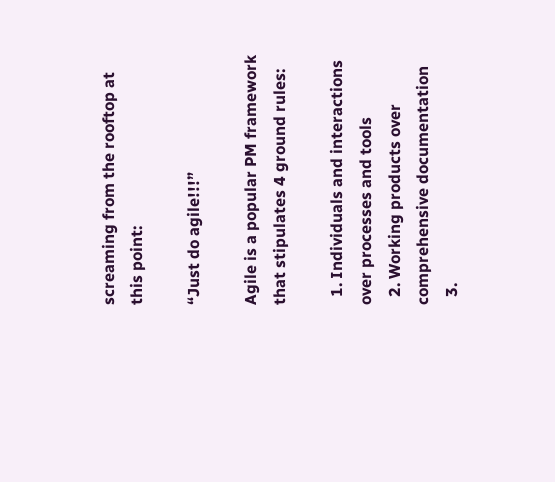screaming from the rooftop at this point:

“Just do agile!!!”

Agile is a popular PM framework that stipulates 4 ground rules:

  1. Individuals and interactions over processes and tools
  2. Working products over comprehensive documentation
  3.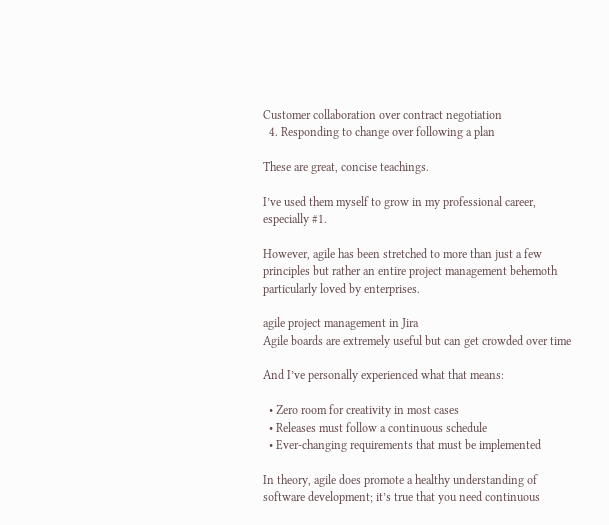Customer collaboration over contract negotiation
  4. Responding to change over following a plan

These are great, concise teachings.

I’ve used them myself to grow in my professional career, especially #1.

However, agile has been stretched to more than just a few principles but rather an entire project management behemoth particularly loved by enterprises.

agile project management in Jira
Agile boards are extremely useful but can get crowded over time

And I’ve personally experienced what that means:

  • Zero room for creativity in most cases
  • Releases must follow a continuous schedule
  • Ever-changing requirements that must be implemented

In theory, agile does promote a healthy understanding of software development; it’s true that you need continuous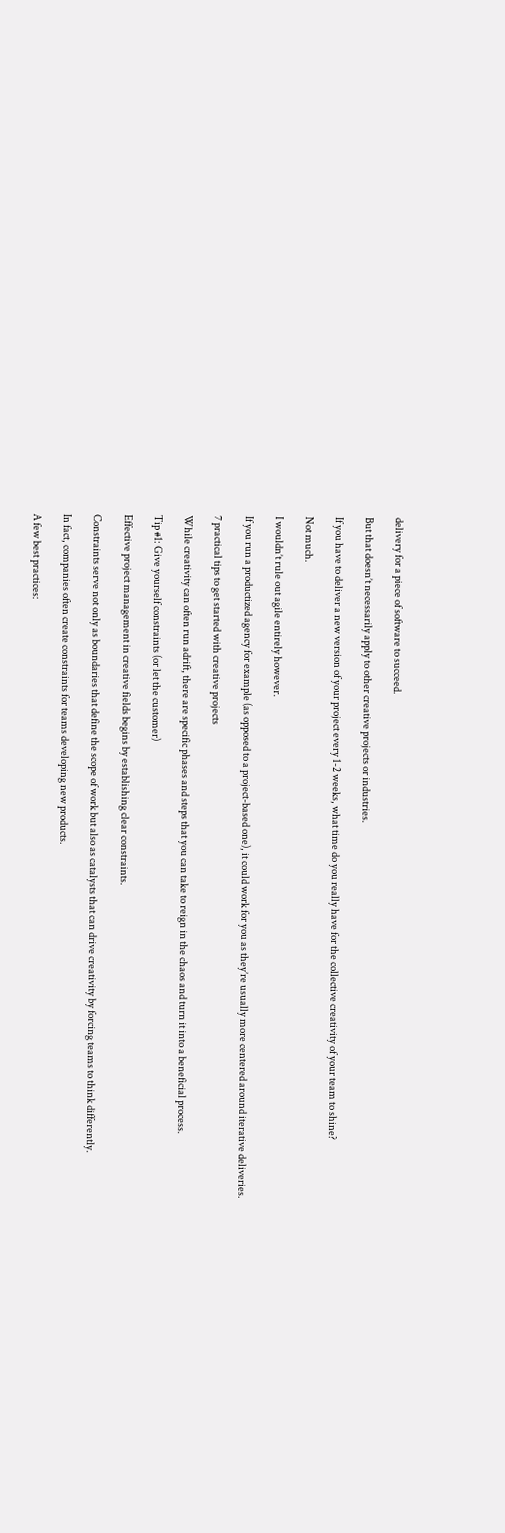delivery for a piece of software to succeed.

But that doesn’t necessarily apply to other creative projects or industries.

If you have to deliver a new version of your project every 1-2 weeks, what time do you really have for the collective creativity of your team to shine?

Not much.

I wouldn’t rule out agile entirely however.

If you run a productized agency for example (as opposed to a project-based one), it could work for you as they’re usually more centered around iterative deliveries.

7 practical tips to get started with creative projects

While creativity can often run adrift, there are specific phases and steps that you can take to reign in the chaos and turn it into a beneficial process.

Tip #1: Give yourself constraints (or let the customer)

Effective project management in creative fields begins by establishing clear constraints.

Constraints serve not only as boundaries that define the scope of work but also as catalysts that can drive creativity by forcing teams to think differently.

In fact, companies often create constraints for teams developing new products.

A few best practices: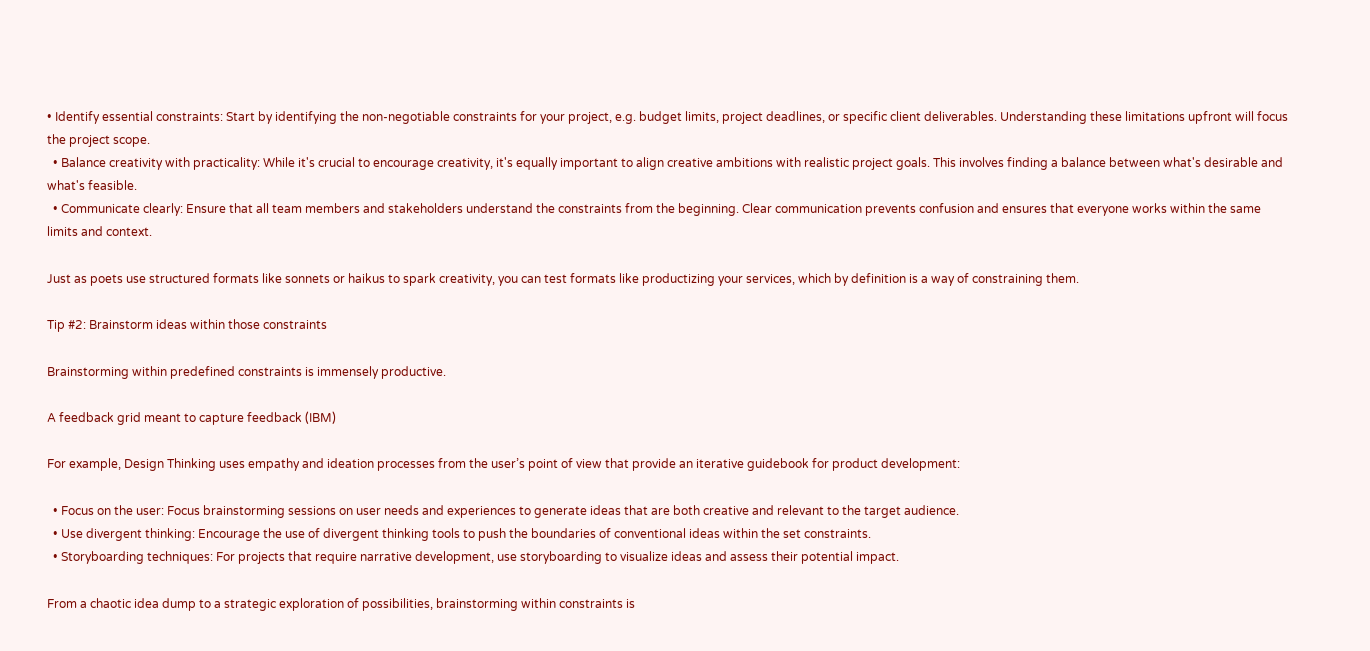• Identify essential constraints: Start by identifying the non-negotiable constraints for your project, e.g. budget limits, project deadlines, or specific client deliverables. Understanding these limitations upfront will focus the project scope.
  • Balance creativity with practicality: While it's crucial to encourage creativity, it's equally important to align creative ambitions with realistic project goals. This involves finding a balance between what's desirable and what's feasible.
  • Communicate clearly: Ensure that all team members and stakeholders understand the constraints from the beginning. Clear communication prevents confusion and ensures that everyone works within the same limits and context.

Just as poets use structured formats like sonnets or haikus to spark creativity, you can test formats like productizing your services, which by definition is a way of constraining them.

Tip #2: Brainstorm ideas within those constraints

Brainstorming within predefined constraints is immensely productive.

A feedback grid meant to capture feedback (IBM)

For example, Design Thinking uses empathy and ideation processes from the user’s point of view that provide an iterative guidebook for product development:

  • Focus on the user: Focus brainstorming sessions on user needs and experiences to generate ideas that are both creative and relevant to the target audience.
  • Use divergent thinking: Encourage the use of divergent thinking tools to push the boundaries of conventional ideas within the set constraints.
  • Storyboarding techniques: For projects that require narrative development, use storyboarding to visualize ideas and assess their potential impact.

From a chaotic idea dump to a strategic exploration of possibilities, brainstorming within constraints is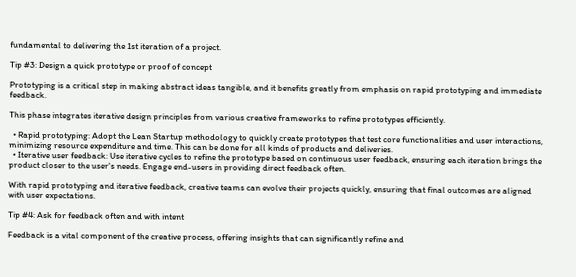fundamental to delivering the 1st iteration of a project.

Tip #3: Design a quick prototype or proof of concept

Prototyping is a critical step in making abstract ideas tangible, and it benefits greatly from emphasis on rapid prototyping and immediate feedback.

This phase integrates iterative design principles from various creative frameworks to refine prototypes efficiently.

  • Rapid prototyping: Adopt the Lean Startup methodology to quickly create prototypes that test core functionalities and user interactions, minimizing resource expenditure and time. This can be done for all kinds of products and deliveries.
  • Iterative user feedback: Use iterative cycles to refine the prototype based on continuous user feedback, ensuring each iteration brings the product closer to the user's needs. Engage end-users in providing direct feedback often.

With rapid prototyping and iterative feedback, creative teams can evolve their projects quickly, ensuring that final outcomes are aligned with user expectations.

Tip #4: Ask for feedback often and with intent

Feedback is a vital component of the creative process, offering insights that can significantly refine and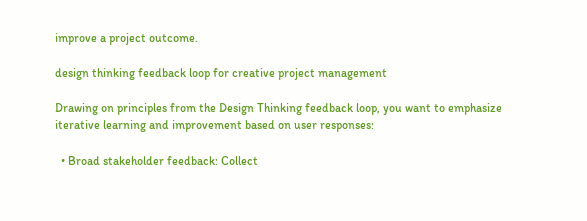improve a project outcome.

design thinking feedback loop for creative project management

Drawing on principles from the Design Thinking feedback loop, you want to emphasize iterative learning and improvement based on user responses:

  • Broad stakeholder feedback: Collect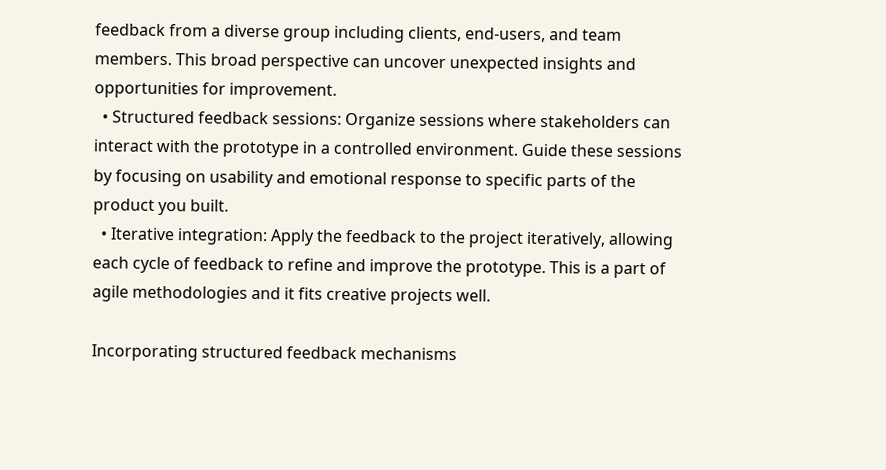feedback from a diverse group including clients, end-users, and team members. This broad perspective can uncover unexpected insights and opportunities for improvement.
  • Structured feedback sessions: Organize sessions where stakeholders can interact with the prototype in a controlled environment. Guide these sessions by focusing on usability and emotional response to specific parts of the product you built.
  • Iterative integration: Apply the feedback to the project iteratively, allowing each cycle of feedback to refine and improve the prototype. This is a part of agile methodologies and it fits creative projects well.

Incorporating structured feedback mechanisms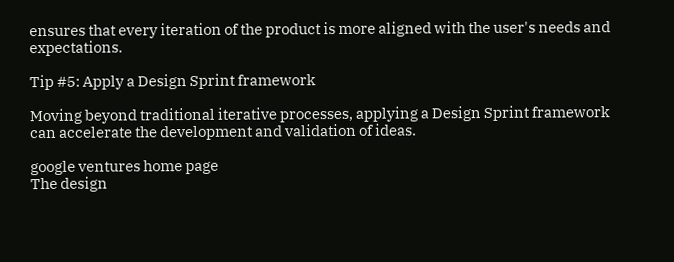ensures that every iteration of the product is more aligned with the user's needs and expectations.

Tip #5: Apply a Design Sprint framework

Moving beyond traditional iterative processes, applying a Design Sprint framework can accelerate the development and validation of ideas.

google ventures home page
The design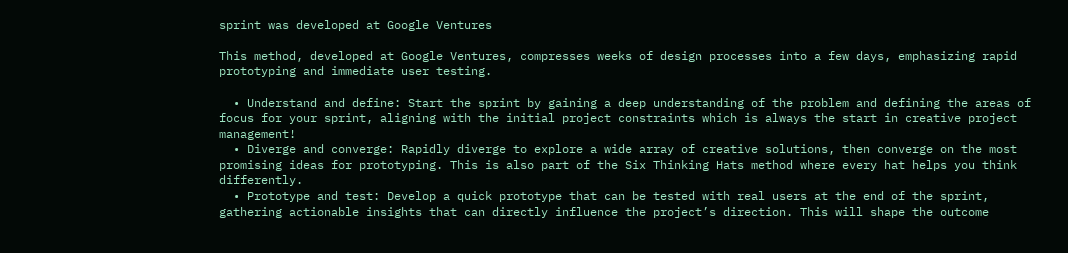sprint was developed at Google Ventures

This method, developed at Google Ventures, compresses weeks of design processes into a few days, emphasizing rapid prototyping and immediate user testing.

  • Understand and define: Start the sprint by gaining a deep understanding of the problem and defining the areas of focus for your sprint, aligning with the initial project constraints which is always the start in creative project management!
  • Diverge and converge: Rapidly diverge to explore a wide array of creative solutions, then converge on the most promising ideas for prototyping. This is also part of the Six Thinking Hats method where every hat helps you think differently.
  • Prototype and test: Develop a quick prototype that can be tested with real users at the end of the sprint, gathering actionable insights that can directly influence the project’s direction. This will shape the outcome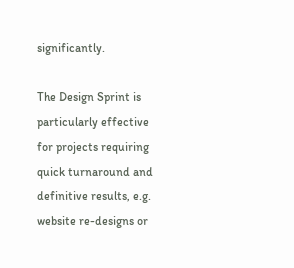significantly.

The Design Sprint is particularly effective for projects requiring quick turnaround and definitive results, e.g. website re-designs or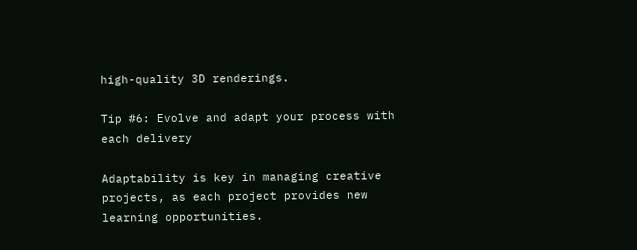high-quality 3D renderings.

Tip #6: Evolve and adapt your process with each delivery

Adaptability is key in managing creative projects, as each project provides new learning opportunities.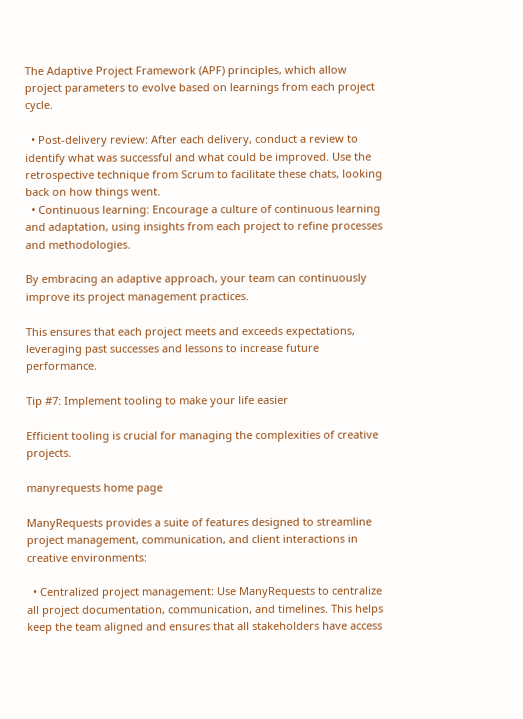The Adaptive Project Framework (APF) principles, which allow project parameters to evolve based on learnings from each project cycle.

  • Post-delivery review: After each delivery, conduct a review to identify what was successful and what could be improved. Use the retrospective technique from Scrum to facilitate these chats, looking back on how things went.
  • Continuous learning: Encourage a culture of continuous learning and adaptation, using insights from each project to refine processes and methodologies.

By embracing an adaptive approach, your team can continuously improve its project management practices.

This ensures that each project meets and exceeds expectations, leveraging past successes and lessons to increase future performance.

Tip #7: Implement tooling to make your life easier

Efficient tooling is crucial for managing the complexities of creative projects.

manyrequests home page

ManyRequests provides a suite of features designed to streamline project management, communication, and client interactions in creative environments:

  • Centralized project management: Use ManyRequests to centralize all project documentation, communication, and timelines. This helps keep the team aligned and ensures that all stakeholders have access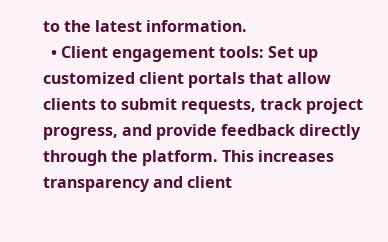to the latest information.
  • Client engagement tools: Set up customized client portals that allow clients to submit requests, track project progress, and provide feedback directly through the platform. This increases transparency and client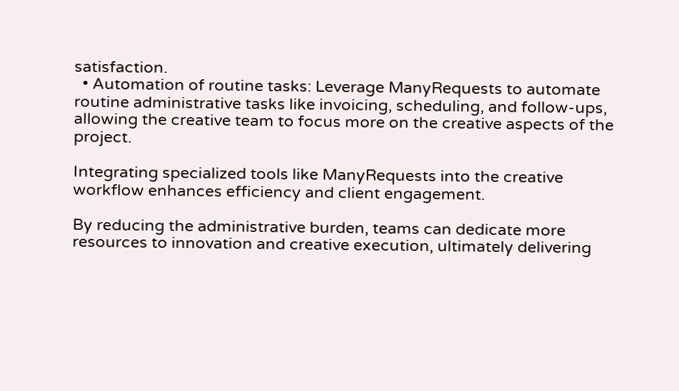satisfaction.
  • Automation of routine tasks: Leverage ManyRequests to automate routine administrative tasks like invoicing, scheduling, and follow-ups, allowing the creative team to focus more on the creative aspects of the project.

Integrating specialized tools like ManyRequests into the creative workflow enhances efficiency and client engagement.

By reducing the administrative burden, teams can dedicate more resources to innovation and creative execution, ultimately delivering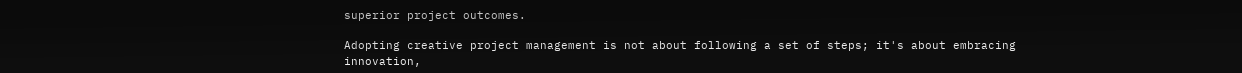superior project outcomes.

Adopting creative project management is not about following a set of steps; it's about embracing innovation,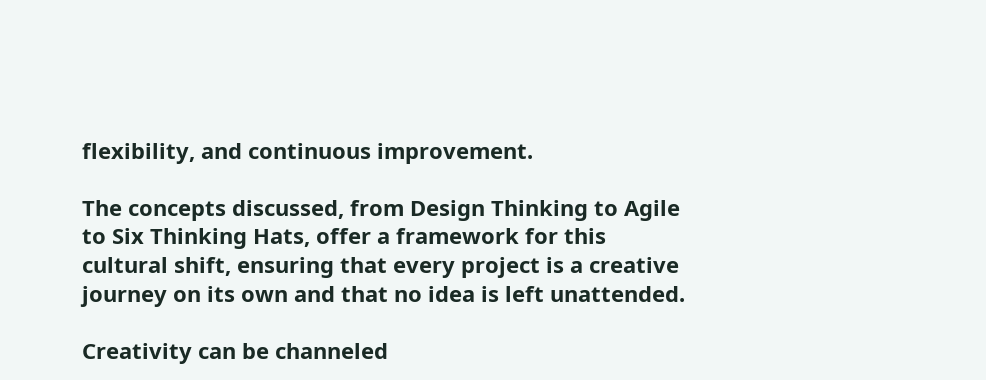flexibility, and continuous improvement.

The concepts discussed, from Design Thinking to Agile to Six Thinking Hats, offer a framework for this cultural shift, ensuring that every project is a creative journey on its own and that no idea is left unattended.

Creativity can be channeled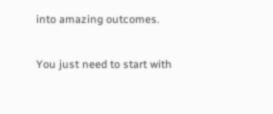into amazing outcomes.

You just need to start with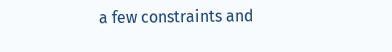a few constraints and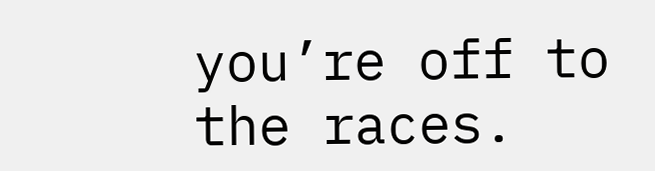you’re off to the races.